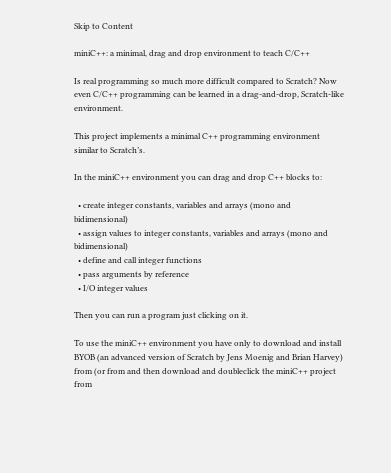Skip to Content

miniC++: a minimal, drag and drop environment to teach C/C++

Is real programming so much more difficult compared to Scratch? Now even C/C++ programming can be learned in a drag-and-drop, Scratch-like environment.

This project implements a minimal C++ programming environment similar to Scratch’s.

In the miniC++ environment you can drag and drop C++ blocks to:

  • create integer constants, variables and arrays (mono and bidimensional)
  • assign values to integer constants, variables and arrays (mono and bidimensional)
  • define and call integer functions
  • pass arguments by reference
  • I/O integer values

Then you can run a program just clicking on it.

To use the miniC++ environment you have only to download and install BYOB (an advanced version of Scratch by Jens Moenig and Brian Harvey) from (or from and then download and doubleclick the miniC++ project from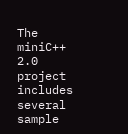The miniC++ 2.0 project includes several sample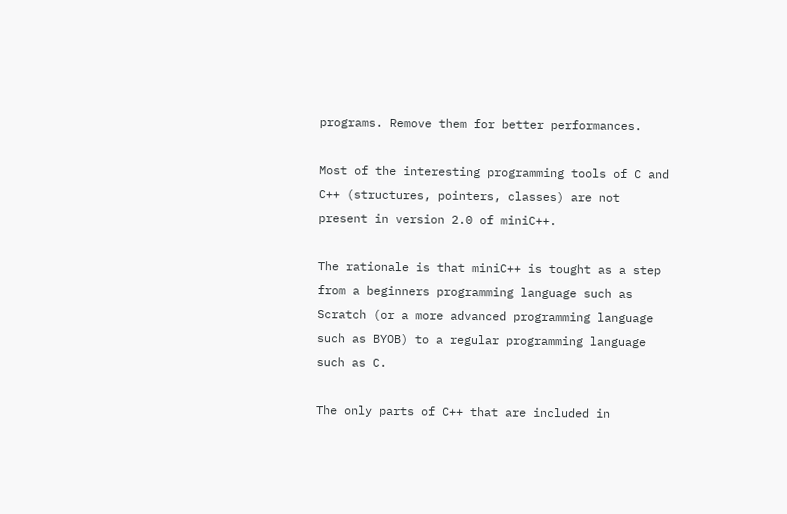programs. Remove them for better performances.

Most of the interesting programming tools of C and C++ (structures, pointers, classes) are not present in version 2.0 of miniC++.

The rationale is that miniC++ is tought as a step from a beginners programming language such as Scratch (or a more advanced programming language such as BYOB) to a regular programming language such as C.

The only parts of C++ that are included in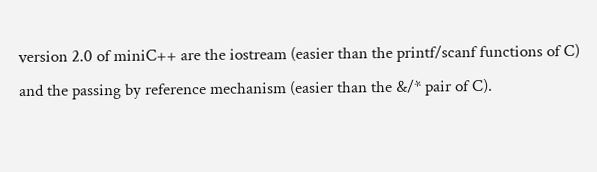version 2.0 of miniC++ are the iostream (easier than the printf/scanf functions of C) and the passing by reference mechanism (easier than the &/* pair of C).